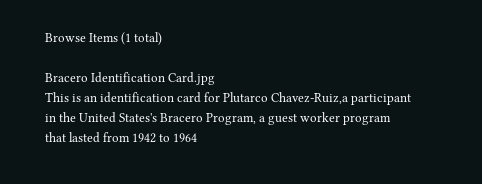Browse Items (1 total)

Bracero Identification Card.jpg
This is an identification card for Plutarco Chavez-Ruiz,a participant in the United States's Bracero Program, a guest worker program that lasted from 1942 to 1964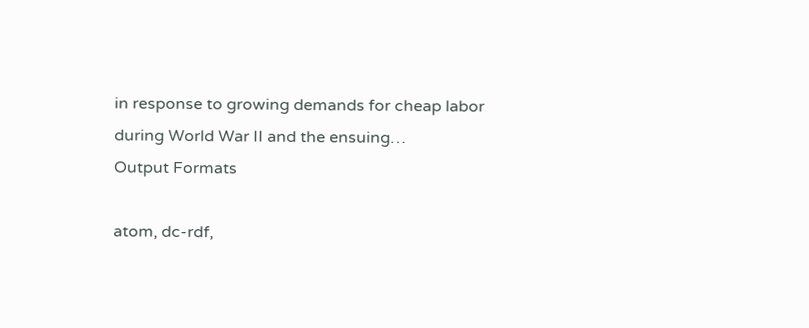in response to growing demands for cheap labor during World War II and the ensuing…
Output Formats

atom, dc-rdf,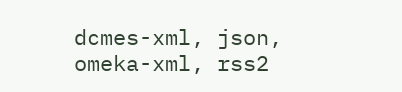dcmes-xml, json, omeka-xml, rss2